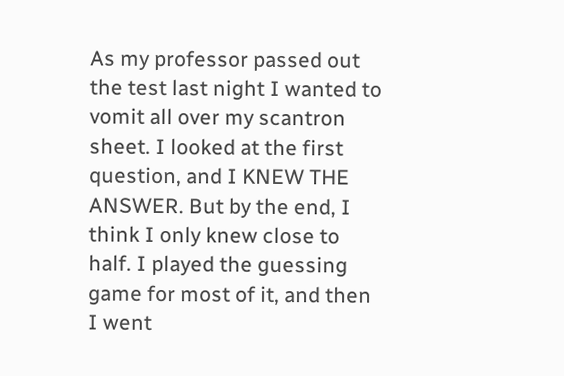As my professor passed out the test last night I wanted to vomit all over my scantron sheet. I looked at the first question, and I KNEW THE ANSWER. But by the end, I think I only knew close to half. I played the guessing game for most of it, and then I went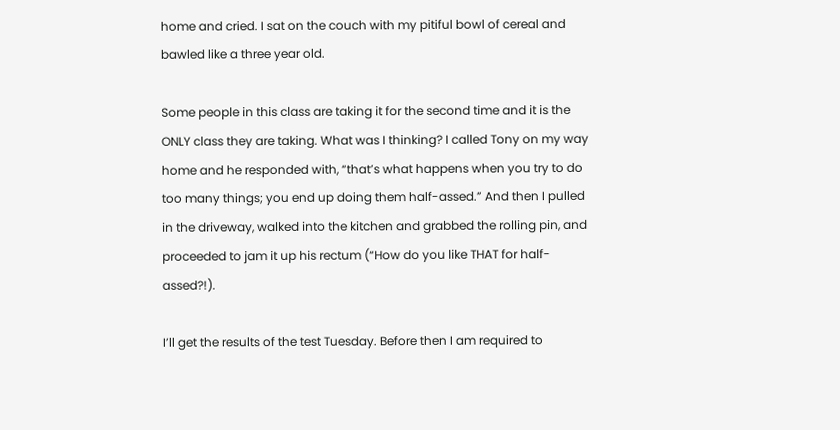home and cried. I sat on the couch with my pitiful bowl of cereal and bawled like a three year old.

Some people in this class are taking it for the second time and it is the ONLY class they are taking. What was I thinking? I called Tony on my way home and he responded with, “that’s what happens when you try to do too many things; you end up doing them half-assed.” And then I pulled in the driveway, walked into the kitchen and grabbed the rolling pin, and proceeded to jam it up his rectum (“How do you like THAT for half-assed?!).

I’ll get the results of the test Tuesday. Before then I am required to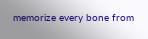memorize every bone from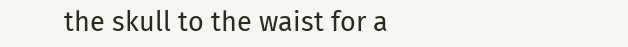the skull to the waist for a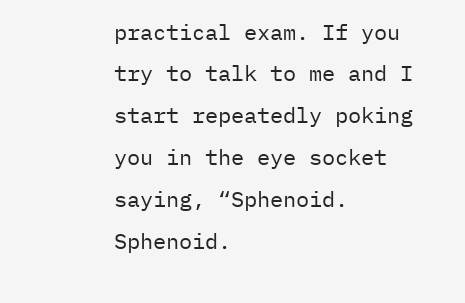practical exam. If you try to talk to me and I start repeatedly poking you in the eye socket saying, “Sphenoid. Sphenoid.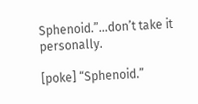Sphenoid.”…don’t take it personally.

[poke] “Sphenoid.”